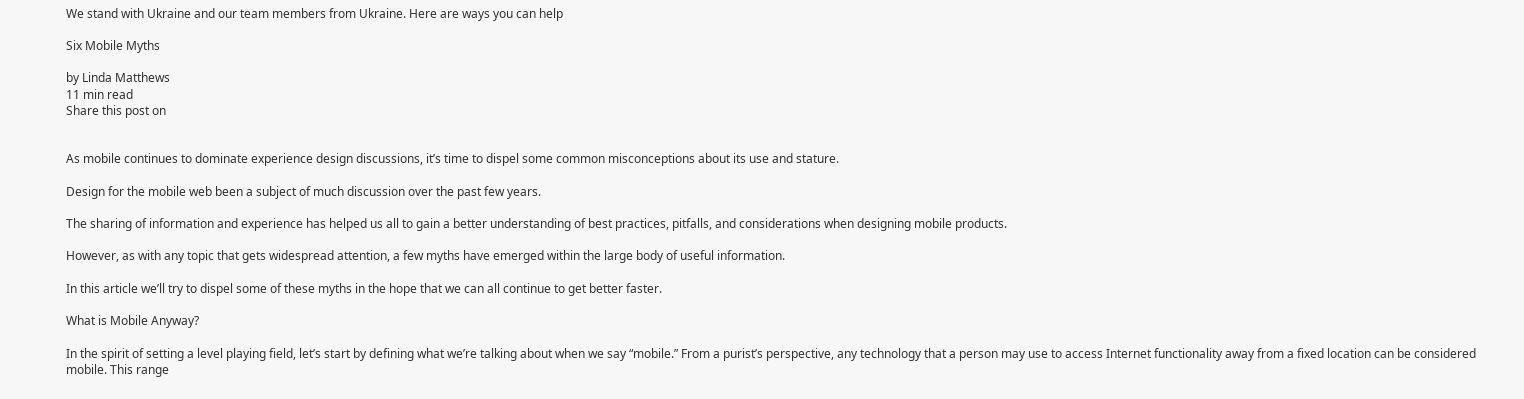We stand with Ukraine and our team members from Ukraine. Here are ways you can help

Six Mobile Myths

by Linda Matthews
11 min read
Share this post on


As mobile continues to dominate experience design discussions, it’s time to dispel some common misconceptions about its use and stature.

Design for the mobile web been a subject of much discussion over the past few years.

The sharing of information and experience has helped us all to gain a better understanding of best practices, pitfalls, and considerations when designing mobile products.

However, as with any topic that gets widespread attention, a few myths have emerged within the large body of useful information.

In this article we’ll try to dispel some of these myths in the hope that we can all continue to get better faster.

What is Mobile Anyway?

In the spirit of setting a level playing field, let’s start by defining what we’re talking about when we say “mobile.” From a purist’s perspective, any technology that a person may use to access Internet functionality away from a fixed location can be considered mobile. This range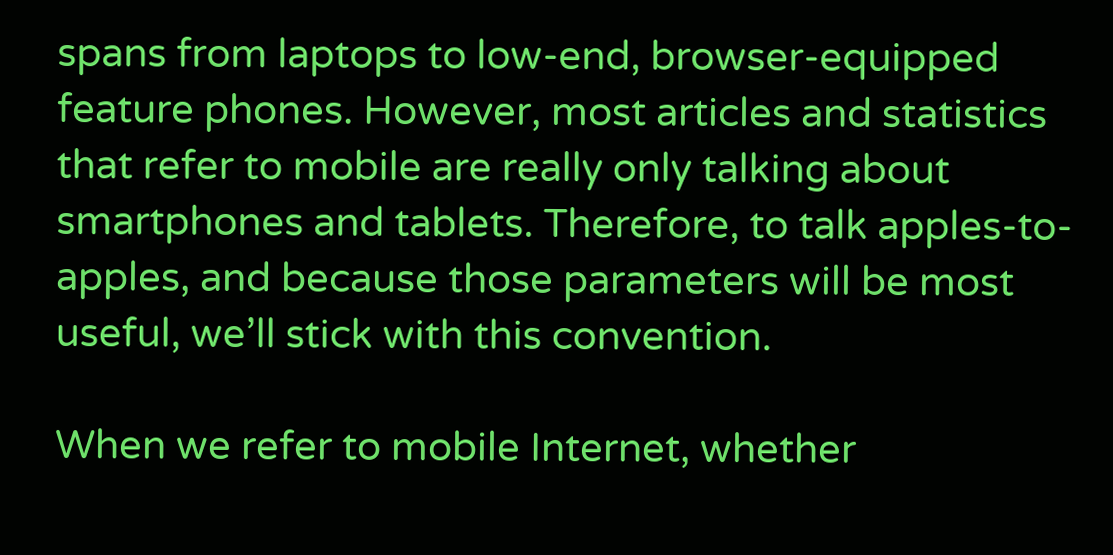spans from laptops to low-end, browser-equipped feature phones. However, most articles and statistics that refer to mobile are really only talking about smartphones and tablets. Therefore, to talk apples-to-apples, and because those parameters will be most useful, we’ll stick with this convention.

When we refer to mobile Internet, whether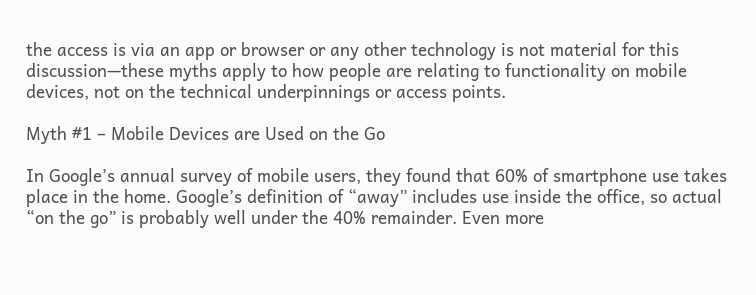the access is via an app or browser or any other technology is not material for this discussion—these myths apply to how people are relating to functionality on mobile devices, not on the technical underpinnings or access points.

Myth #1 – Mobile Devices are Used on the Go

In Google’s annual survey of mobile users, they found that 60% of smartphone use takes place in the home. Google’s definition of “away” includes use inside the office, so actual “on the go” is probably well under the 40% remainder. Even more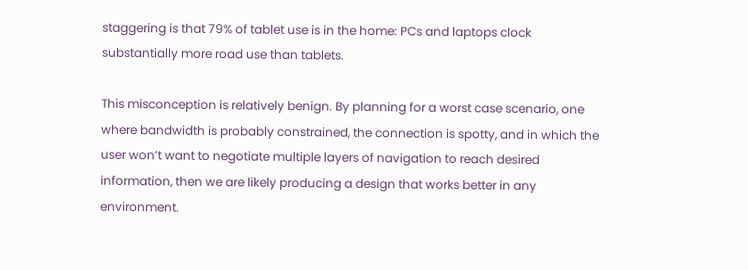staggering is that 79% of tablet use is in the home: PCs and laptops clock substantially more road use than tablets.

This misconception is relatively benign. By planning for a worst case scenario, one where bandwidth is probably constrained, the connection is spotty, and in which the user won’t want to negotiate multiple layers of navigation to reach desired information, then we are likely producing a design that works better in any environment.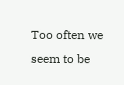Too often we seem to be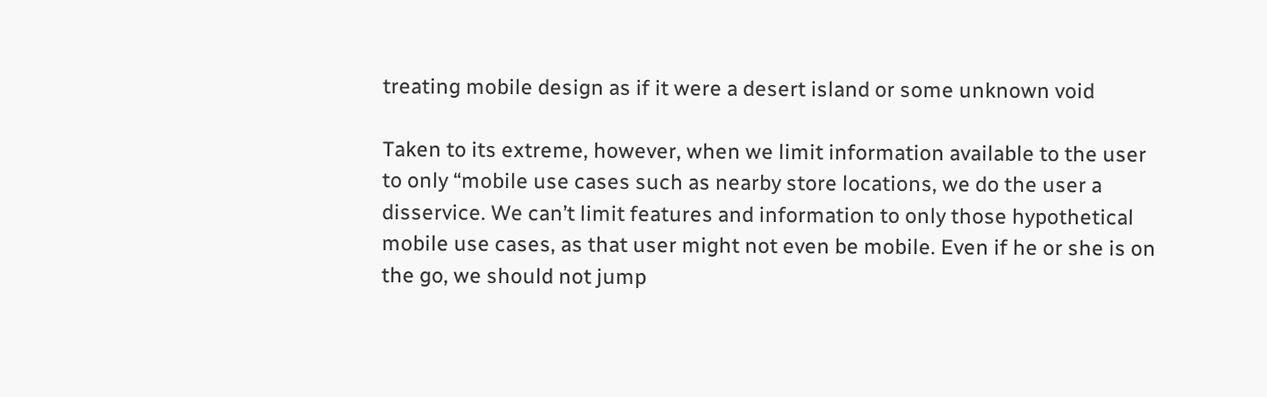treating mobile design as if it were a desert island or some unknown void

Taken to its extreme, however, when we limit information available to the user to only “mobile use cases such as nearby store locations, we do the user a disservice. We can’t limit features and information to only those hypothetical mobile use cases, as that user might not even be mobile. Even if he or she is on the go, we should not jump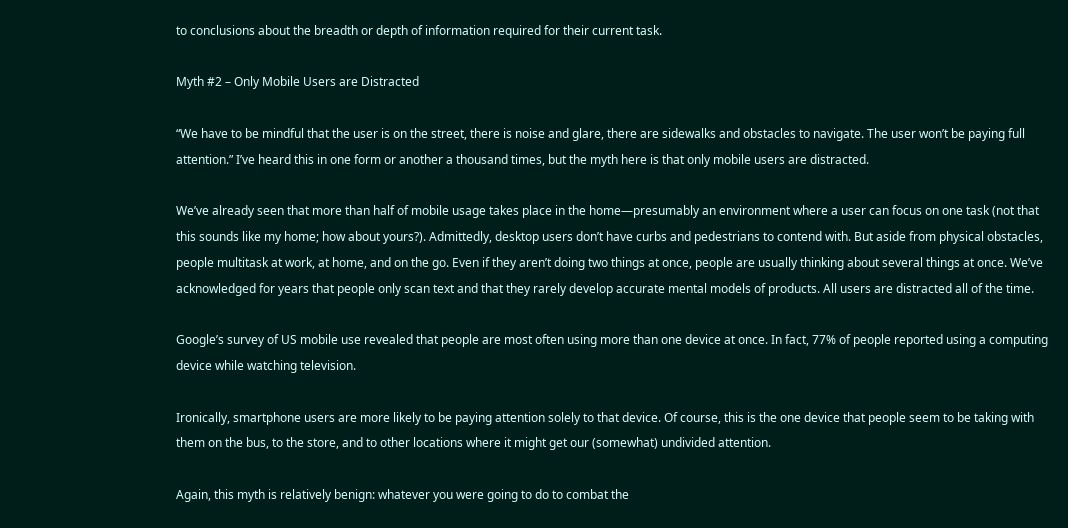to conclusions about the breadth or depth of information required for their current task.

Myth #2 – Only Mobile Users are Distracted

“We have to be mindful that the user is on the street, there is noise and glare, there are sidewalks and obstacles to navigate. The user won’t be paying full attention.” I’ve heard this in one form or another a thousand times, but the myth here is that only mobile users are distracted.

We’ve already seen that more than half of mobile usage takes place in the home—presumably an environment where a user can focus on one task (not that this sounds like my home; how about yours?). Admittedly, desktop users don’t have curbs and pedestrians to contend with. But aside from physical obstacles, people multitask at work, at home, and on the go. Even if they aren’t doing two things at once, people are usually thinking about several things at once. We’ve acknowledged for years that people only scan text and that they rarely develop accurate mental models of products. All users are distracted all of the time.

Google’s survey of US mobile use revealed that people are most often using more than one device at once. In fact, 77% of people reported using a computing device while watching television.

Ironically, smartphone users are more likely to be paying attention solely to that device. Of course, this is the one device that people seem to be taking with them on the bus, to the store, and to other locations where it might get our (somewhat) undivided attention.

Again, this myth is relatively benign: whatever you were going to do to combat the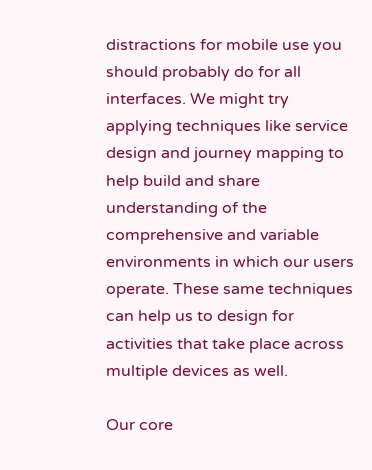distractions for mobile use you should probably do for all interfaces. We might try applying techniques like service design and journey mapping to help build and share understanding of the comprehensive and variable environments in which our users operate. These same techniques can help us to design for activities that take place across multiple devices as well.

Our core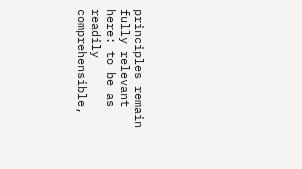principles remain fully relevant here: to be as readily comprehensible,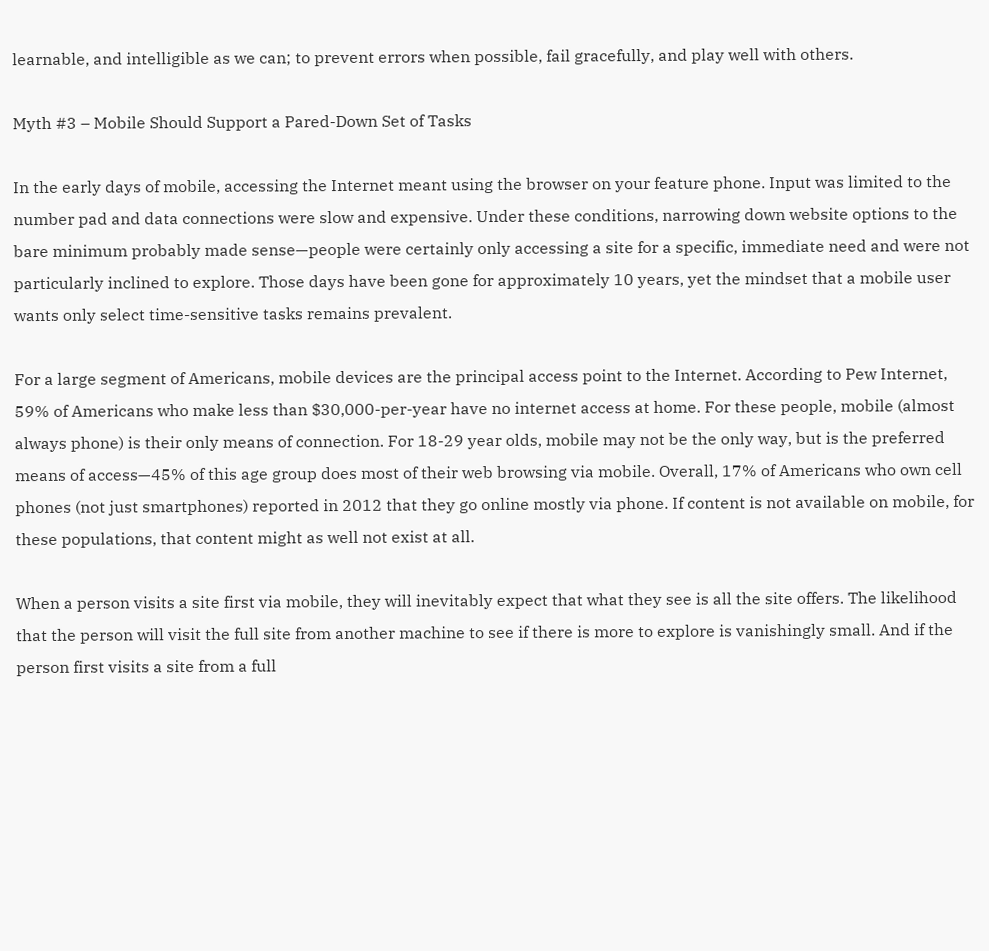learnable, and intelligible as we can; to prevent errors when possible, fail gracefully, and play well with others.

Myth #3 – Mobile Should Support a Pared-Down Set of Tasks

In the early days of mobile, accessing the Internet meant using the browser on your feature phone. Input was limited to the number pad and data connections were slow and expensive. Under these conditions, narrowing down website options to the bare minimum probably made sense—people were certainly only accessing a site for a specific, immediate need and were not particularly inclined to explore. Those days have been gone for approximately 10 years, yet the mindset that a mobile user wants only select time-sensitive tasks remains prevalent.

For a large segment of Americans, mobile devices are the principal access point to the Internet. According to Pew Internet, 59% of Americans who make less than $30,000-per-year have no internet access at home. For these people, mobile (almost always phone) is their only means of connection. For 18-29 year olds, mobile may not be the only way, but is the preferred means of access—45% of this age group does most of their web browsing via mobile. Overall, 17% of Americans who own cell phones (not just smartphones) reported in 2012 that they go online mostly via phone. If content is not available on mobile, for these populations, that content might as well not exist at all.

When a person visits a site first via mobile, they will inevitably expect that what they see is all the site offers. The likelihood that the person will visit the full site from another machine to see if there is more to explore is vanishingly small. And if the person first visits a site from a full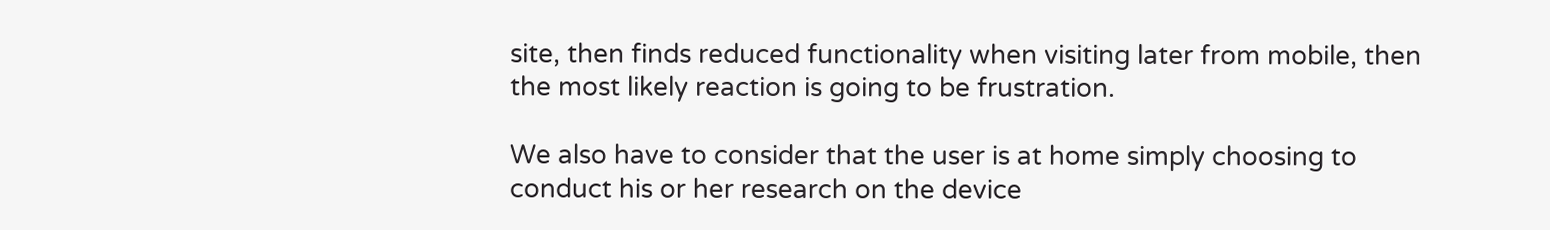site, then finds reduced functionality when visiting later from mobile, then the most likely reaction is going to be frustration.

We also have to consider that the user is at home simply choosing to conduct his or her research on the device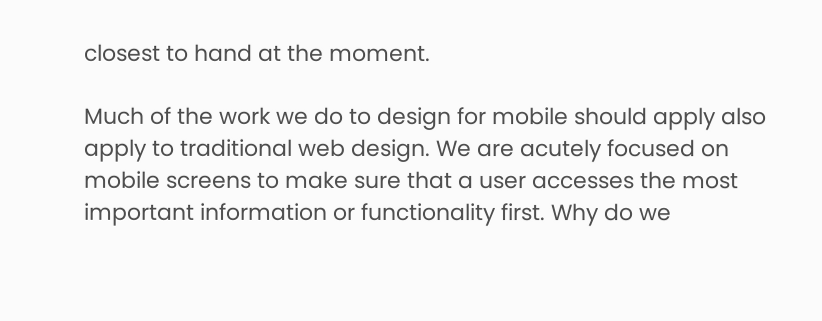closest to hand at the moment.

Much of the work we do to design for mobile should apply also apply to traditional web design. We are acutely focused on mobile screens to make sure that a user accesses the most important information or functionality first. Why do we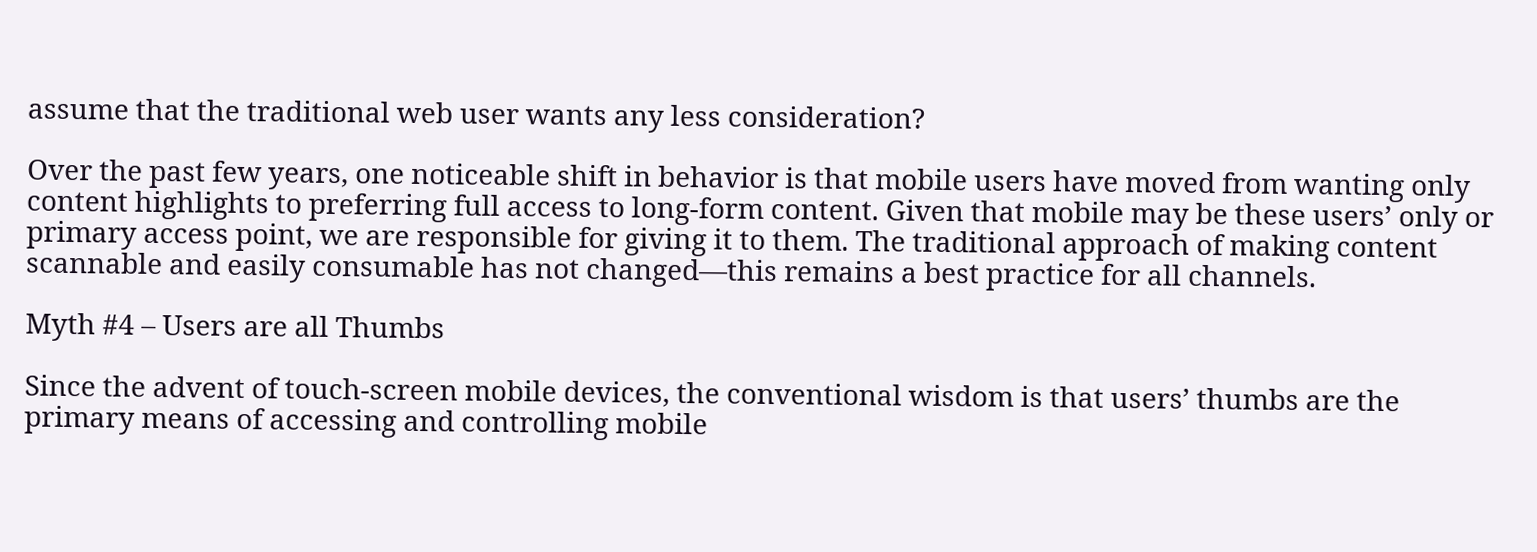assume that the traditional web user wants any less consideration?

Over the past few years, one noticeable shift in behavior is that mobile users have moved from wanting only content highlights to preferring full access to long-form content. Given that mobile may be these users’ only or primary access point, we are responsible for giving it to them. The traditional approach of making content scannable and easily consumable has not changed—this remains a best practice for all channels.

Myth #4 – Users are all Thumbs

Since the advent of touch-screen mobile devices, the conventional wisdom is that users’ thumbs are the primary means of accessing and controlling mobile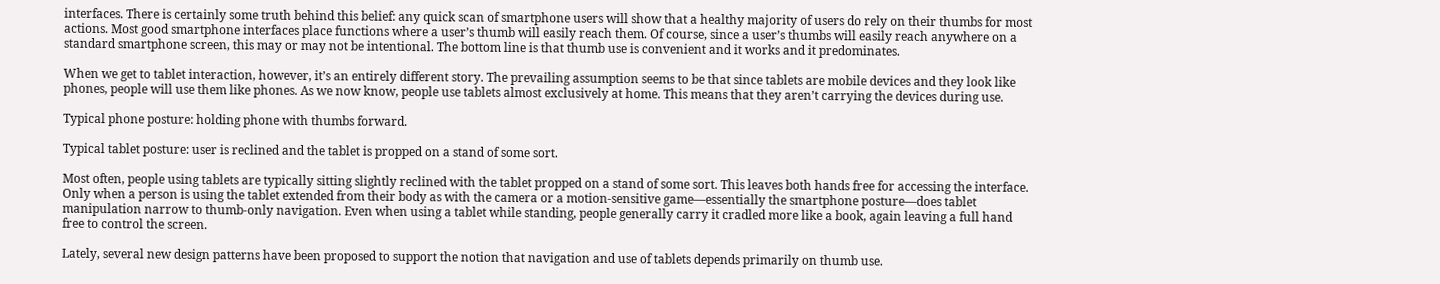interfaces. There is certainly some truth behind this belief: any quick scan of smartphone users will show that a healthy majority of users do rely on their thumbs for most actions. Most good smartphone interfaces place functions where a user’s thumb will easily reach them. Of course, since a user’s thumbs will easily reach anywhere on a standard smartphone screen, this may or may not be intentional. The bottom line is that thumb use is convenient and it works and it predominates.

When we get to tablet interaction, however, it’s an entirely different story. The prevailing assumption seems to be that since tablets are mobile devices and they look like phones, people will use them like phones. As we now know, people use tablets almost exclusively at home. This means that they aren’t carrying the devices during use.

Typical phone posture: holding phone with thumbs forward.

Typical tablet posture: user is reclined and the tablet is propped on a stand of some sort.

Most often, people using tablets are typically sitting slightly reclined with the tablet propped on a stand of some sort. This leaves both hands free for accessing the interface. Only when a person is using the tablet extended from their body as with the camera or a motion-sensitive game—essentially the smartphone posture—does tablet manipulation narrow to thumb-only navigation. Even when using a tablet while standing, people generally carry it cradled more like a book, again leaving a full hand free to control the screen.

Lately, several new design patterns have been proposed to support the notion that navigation and use of tablets depends primarily on thumb use.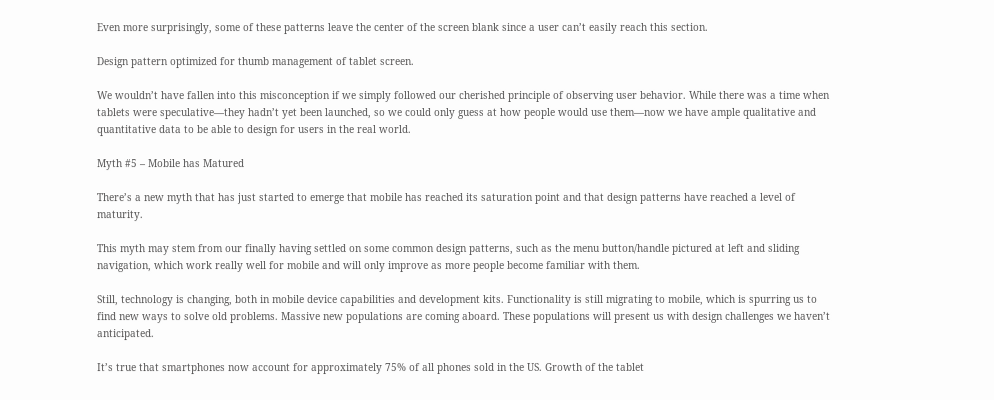Even more surprisingly, some of these patterns leave the center of the screen blank since a user can’t easily reach this section.

Design pattern optimized for thumb management of tablet screen.

We wouldn’t have fallen into this misconception if we simply followed our cherished principle of observing user behavior. While there was a time when tablets were speculative—they hadn’t yet been launched, so we could only guess at how people would use them—now we have ample qualitative and quantitative data to be able to design for users in the real world.

Myth #5 – Mobile has Matured

There’s a new myth that has just started to emerge that mobile has reached its saturation point and that design patterns have reached a level of maturity.

This myth may stem from our finally having settled on some common design patterns, such as the menu button/handle pictured at left and sliding navigation, which work really well for mobile and will only improve as more people become familiar with them.

Still, technology is changing, both in mobile device capabilities and development kits. Functionality is still migrating to mobile, which is spurring us to find new ways to solve old problems. Massive new populations are coming aboard. These populations will present us with design challenges we haven’t anticipated.

It’s true that smartphones now account for approximately 75% of all phones sold in the US. Growth of the tablet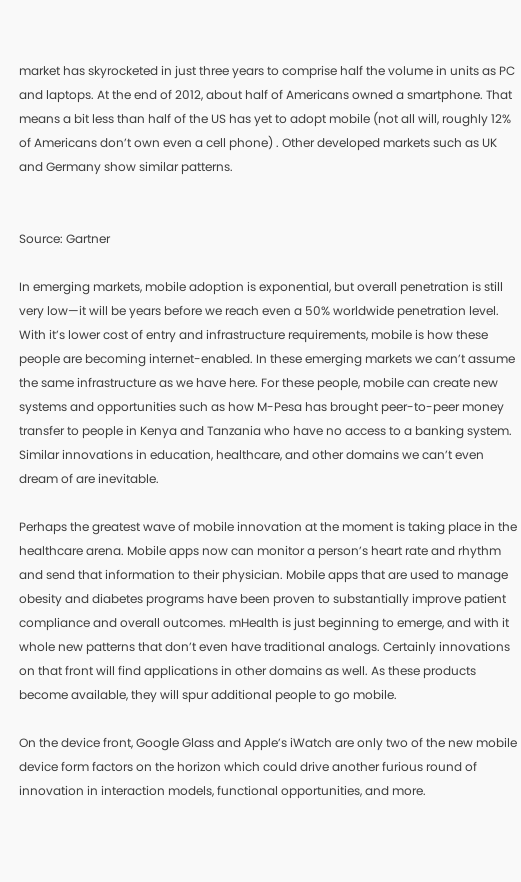market has skyrocketed in just three years to comprise half the volume in units as PC and laptops. At the end of 2012, about half of Americans owned a smartphone. That means a bit less than half of the US has yet to adopt mobile (not all will, roughly 12% of Americans don’t own even a cell phone) . Other developed markets such as UK and Germany show similar patterns.


Source: Gartner

In emerging markets, mobile adoption is exponential, but overall penetration is still very low—it will be years before we reach even a 50% worldwide penetration level. With it’s lower cost of entry and infrastructure requirements, mobile is how these people are becoming internet-enabled. In these emerging markets we can’t assume the same infrastructure as we have here. For these people, mobile can create new systems and opportunities such as how M-Pesa has brought peer-to-peer money transfer to people in Kenya and Tanzania who have no access to a banking system. Similar innovations in education, healthcare, and other domains we can’t even dream of are inevitable.

Perhaps the greatest wave of mobile innovation at the moment is taking place in the healthcare arena. Mobile apps now can monitor a person’s heart rate and rhythm and send that information to their physician. Mobile apps that are used to manage obesity and diabetes programs have been proven to substantially improve patient compliance and overall outcomes. mHealth is just beginning to emerge, and with it whole new patterns that don’t even have traditional analogs. Certainly innovations on that front will find applications in other domains as well. As these products become available, they will spur additional people to go mobile.

On the device front, Google Glass and Apple’s iWatch are only two of the new mobile device form factors on the horizon which could drive another furious round of innovation in interaction models, functional opportunities, and more.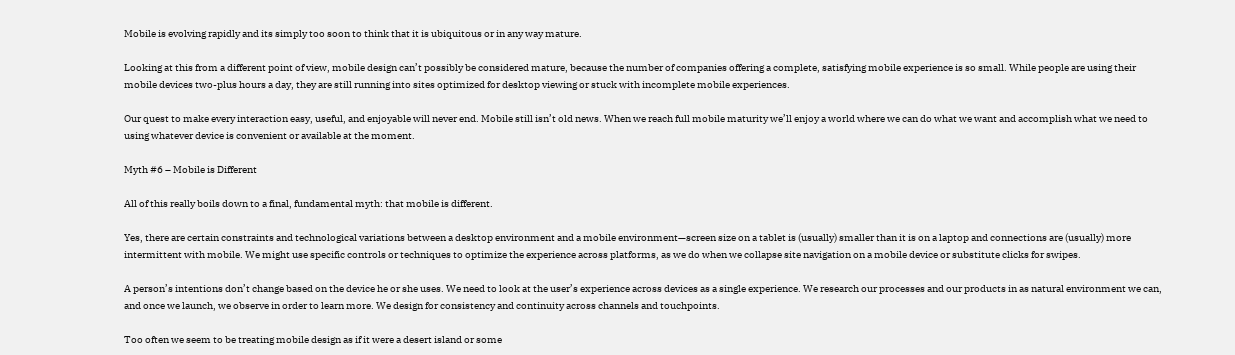Mobile is evolving rapidly and its simply too soon to think that it is ubiquitous or in any way mature.

Looking at this from a different point of view, mobile design can’t possibly be considered mature, because the number of companies offering a complete, satisfying mobile experience is so small. While people are using their mobile devices two-plus hours a day, they are still running into sites optimized for desktop viewing or stuck with incomplete mobile experiences.

Our quest to make every interaction easy, useful, and enjoyable will never end. Mobile still isn’t old news. When we reach full mobile maturity we’ll enjoy a world where we can do what we want and accomplish what we need to using whatever device is convenient or available at the moment.

Myth #6 – Mobile is Different

All of this really boils down to a final, fundamental myth: that mobile is different.

Yes, there are certain constraints and technological variations between a desktop environment and a mobile environment—screen size on a tablet is (usually) smaller than it is on a laptop and connections are (usually) more intermittent with mobile. We might use specific controls or techniques to optimize the experience across platforms, as we do when we collapse site navigation on a mobile device or substitute clicks for swipes.

A person’s intentions don’t change based on the device he or she uses. We need to look at the user’s experience across devices as a single experience. We research our processes and our products in as natural environment we can, and once we launch, we observe in order to learn more. We design for consistency and continuity across channels and touchpoints.

Too often we seem to be treating mobile design as if it were a desert island or some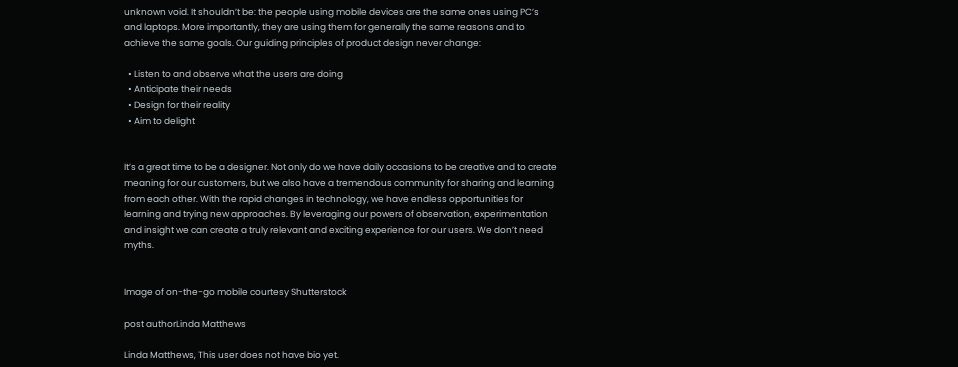unknown void. It shouldn’t be: the people using mobile devices are the same ones using PC’s and laptops. More importantly, they are using them for generally the same reasons and to achieve the same goals. Our guiding principles of product design never change:

  • Listen to and observe what the users are doing
  • Anticipate their needs
  • Design for their reality
  • Aim to delight


It’s a great time to be a designer. Not only do we have daily occasions to be creative and to create meaning for our customers, but we also have a tremendous community for sharing and learning from each other. With the rapid changes in technology, we have endless opportunities for learning and trying new approaches. By leveraging our powers of observation, experimentation and insight we can create a truly relevant and exciting experience for our users. We don’t need myths.


Image of on-the-go mobile courtesy Shutterstock

post authorLinda Matthews

Linda Matthews, This user does not have bio yet.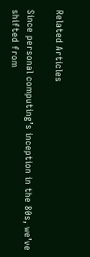Related Articles

Since personal computing’s inception in the 80s, we’ve shifted from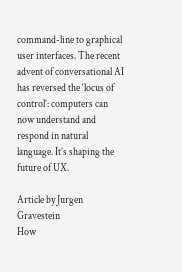command-line to graphical user interfaces. The recent advent of conversational AI has reversed the ‘locus of control’: computers can now understand and respond in natural language. It’s shaping the future of UX.

Article by Jurgen Gravestein
How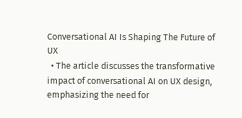Conversational AI Is Shaping The Future of UX
  • The article discusses the transformative impact of conversational AI on UX design, emphasizing the need for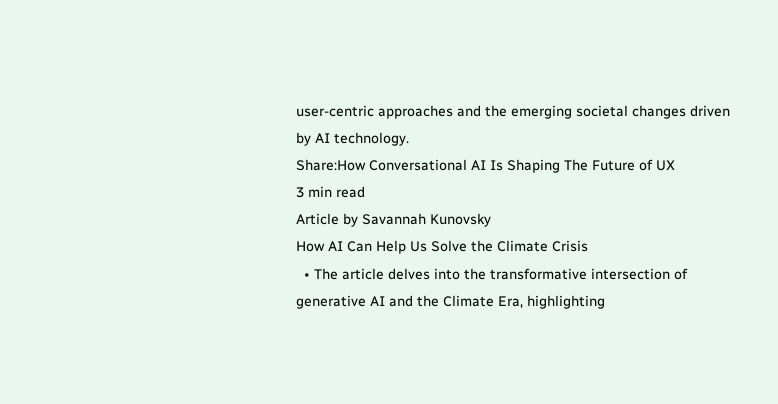user-centric approaches and the emerging societal changes driven by AI technology.
Share:How Conversational AI Is Shaping The Future of UX
3 min read
Article by Savannah Kunovsky
How AI Can Help Us Solve the Climate Crisis
  • The article delves into the transformative intersection of generative AI and the Climate Era, highlighting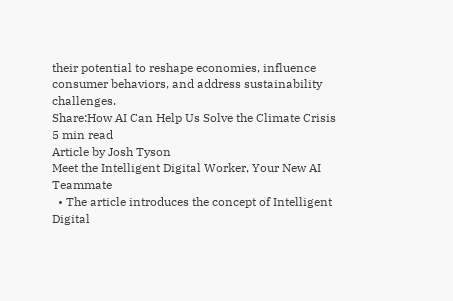their potential to reshape economies, influence consumer behaviors, and address sustainability challenges.
Share:How AI Can Help Us Solve the Climate Crisis
5 min read
Article by Josh Tyson
Meet the Intelligent Digital Worker, Your New AI Teammate
  • The article introduces the concept of Intelligent Digital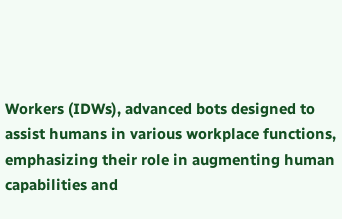Workers (IDWs), advanced bots designed to assist humans in various workplace functions, emphasizing their role in augmenting human capabilities and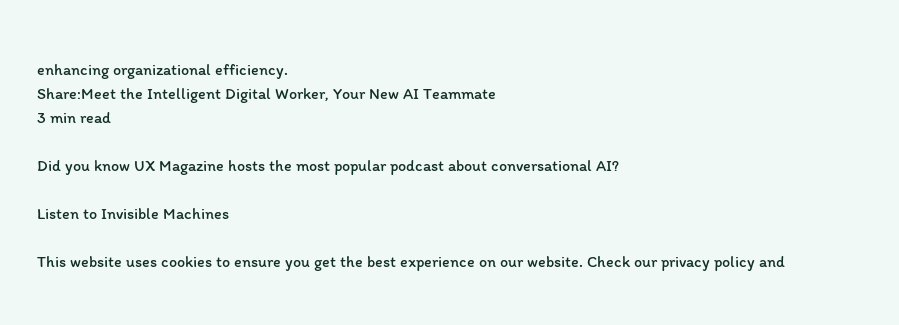enhancing organizational efficiency.
Share:Meet the Intelligent Digital Worker, Your New AI Teammate
3 min read

Did you know UX Magazine hosts the most popular podcast about conversational AI?

Listen to Invisible Machines

This website uses cookies to ensure you get the best experience on our website. Check our privacy policy and